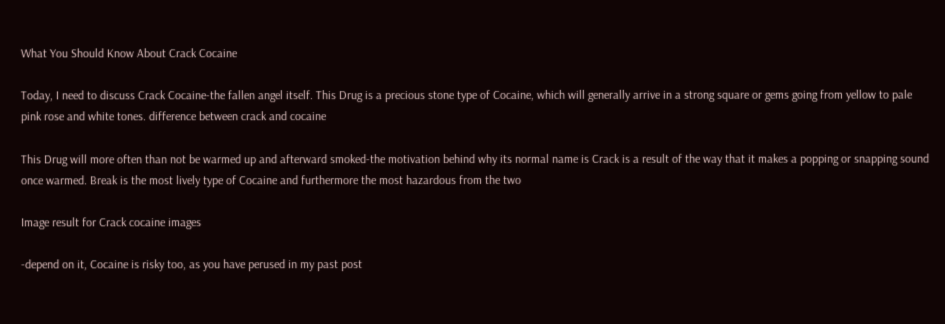What You Should Know About Crack Cocaine

Today, I need to discuss Crack Cocaine-the fallen angel itself. This Drug is a precious stone type of Cocaine, which will generally arrive in a strong square or gems going from yellow to pale pink rose and white tones. difference between crack and cocaine

This Drug will more often than not be warmed up and afterward smoked-the motivation behind why its normal name is Crack is a result of the way that it makes a popping or snapping sound once warmed. Break is the most lively type of Cocaine and furthermore the most hazardous from the two

Image result for Crack cocaine images

-depend on it, Cocaine is risky too, as you have perused in my past post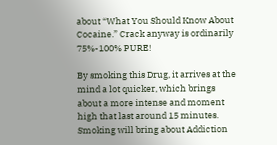about “What You Should Know About Cocaine.” Crack anyway is ordinarily 75%-100% PURE!

By smoking this Drug, it arrives at the mind a lot quicker, which brings about a more intense and moment high that last around 15 minutes. Smoking will bring about Addiction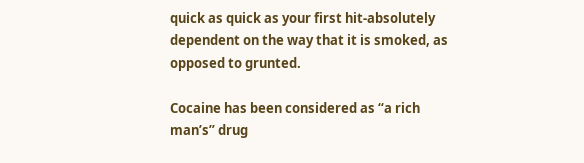quick as quick as your first hit-absolutely dependent on the way that it is smoked, as opposed to grunted.

Cocaine has been considered as “a rich man’s” drug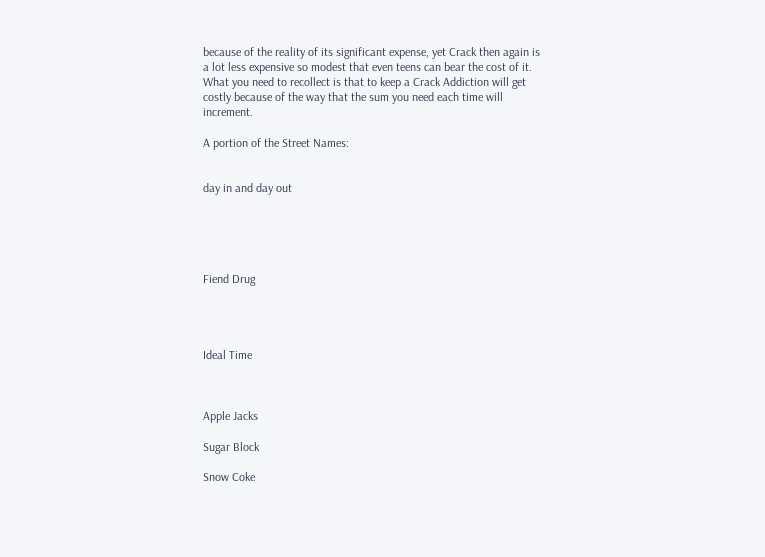because of the reality of its significant expense, yet Crack then again is a lot less expensive so modest that even teens can bear the cost of it. What you need to recollect is that to keep a Crack Addiction will get costly because of the way that the sum you need each time will increment.

A portion of the Street Names:


day in and day out





Fiend Drug




Ideal Time



Apple Jacks

Sugar Block

Snow Coke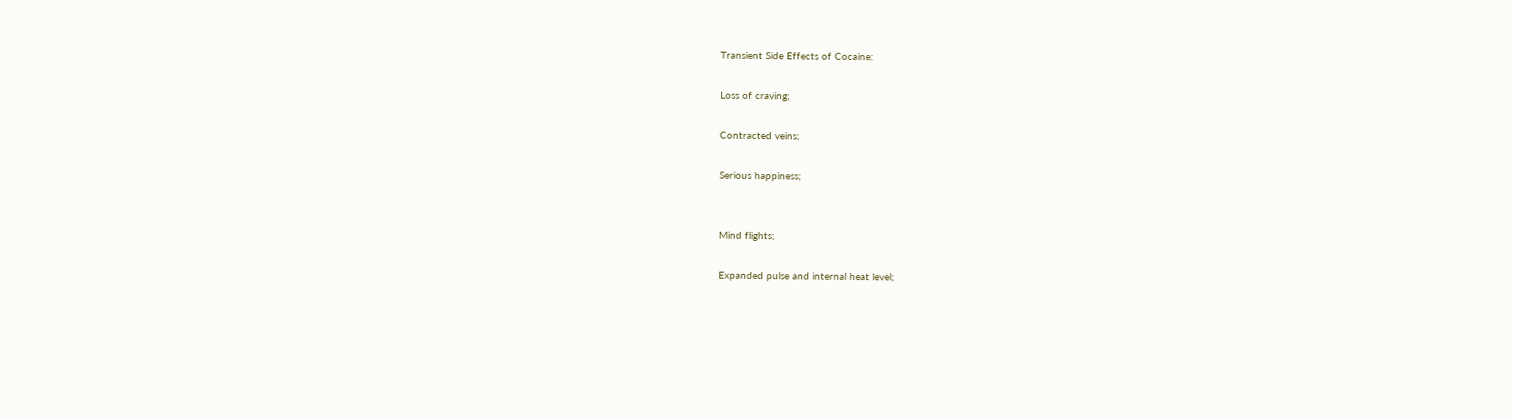Transient Side Effects of Cocaine:

Loss of craving;

Contracted veins;

Serious happiness;


Mind flights;

Expanded pulse and internal heat level;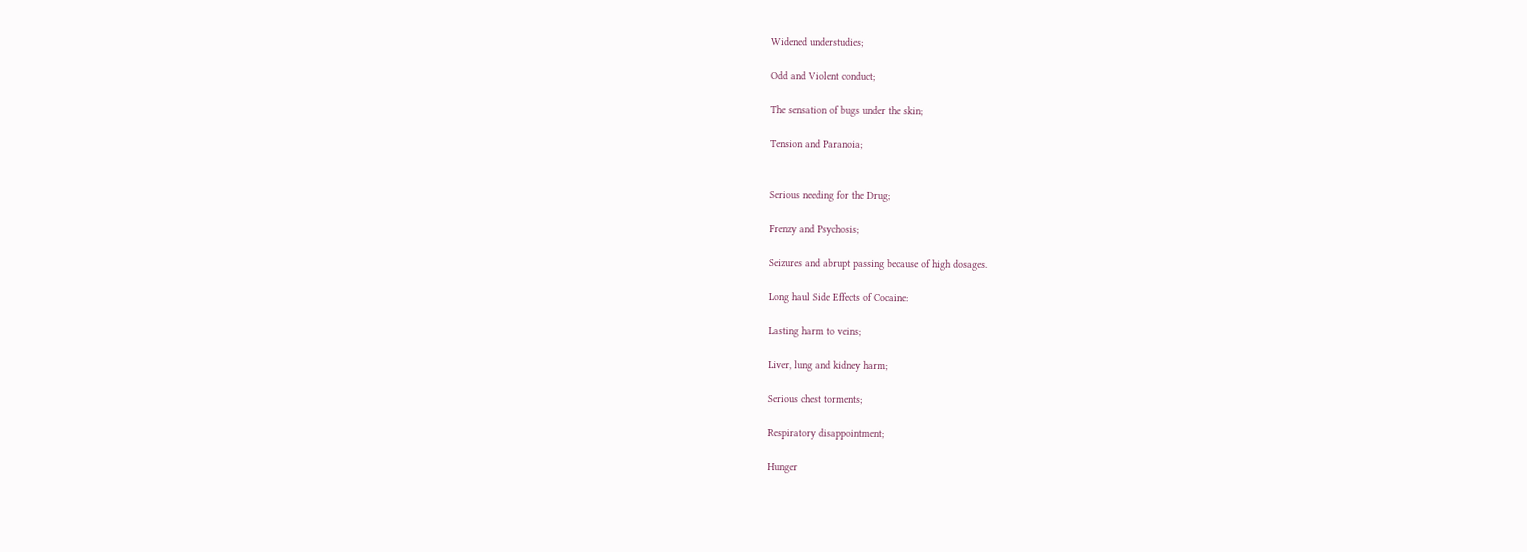Widened understudies;

Odd and Violent conduct;

The sensation of bugs under the skin;

Tension and Paranoia;


Serious needing for the Drug;

Frenzy and Psychosis;

Seizures and abrupt passing because of high dosages.

Long haul Side Effects of Cocaine:

Lasting harm to veins;

Liver, lung and kidney harm;

Serious chest torments;

Respiratory disappointment;

Hunger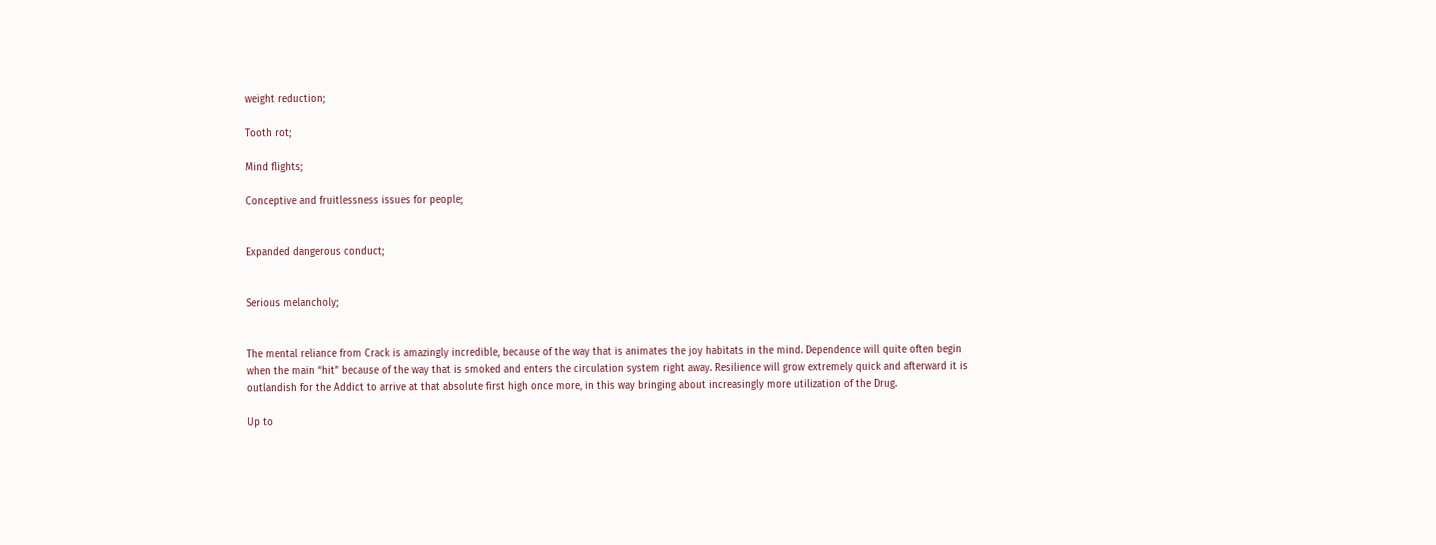weight reduction;

Tooth rot;

Mind flights;

Conceptive and fruitlessness issues for people;


Expanded dangerous conduct;


Serious melancholy;


The mental reliance from Crack is amazingly incredible, because of the way that is animates the joy habitats in the mind. Dependence will quite often begin when the main “hit” because of the way that is smoked and enters the circulation system right away. Resilience will grow extremely quick and afterward it is outlandish for the Addict to arrive at that absolute first high once more, in this way bringing about increasingly more utilization of the Drug.

Up to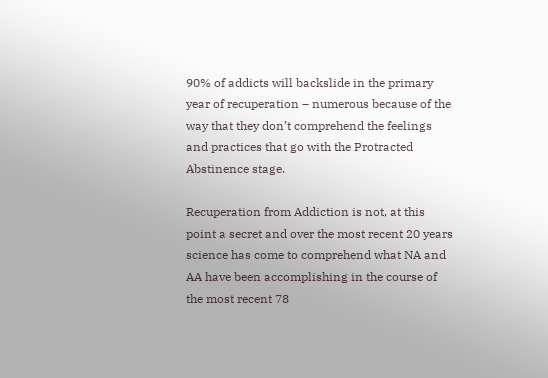90% of addicts will backslide in the primary year of recuperation – numerous because of the way that they don’t comprehend the feelings and practices that go with the Protracted Abstinence stage.

Recuperation from Addiction is not, at this point a secret and over the most recent 20 years science has come to comprehend what NA and AA have been accomplishing in the course of the most recent 78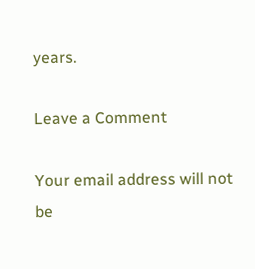years.

Leave a Comment

Your email address will not be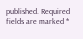published. Required fields are marked *